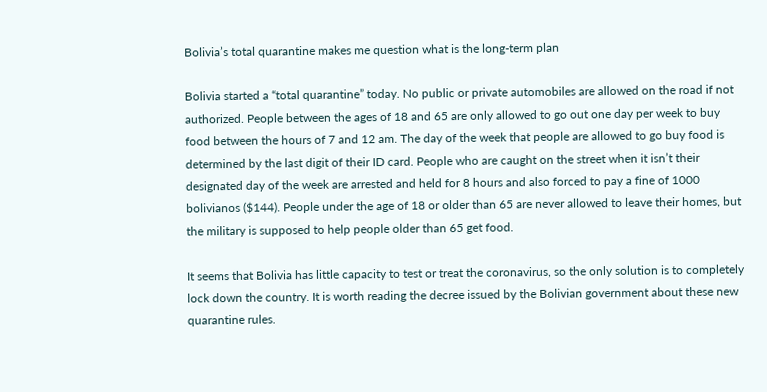Bolivia’s total quarantine makes me question what is the long-term plan

Bolivia started a “total quarantine” today. No public or private automobiles are allowed on the road if not authorized. People between the ages of 18 and 65 are only allowed to go out one day per week to buy food between the hours of 7 and 12 am. The day of the week that people are allowed to go buy food is determined by the last digit of their ID card. People who are caught on the street when it isn’t their designated day of the week are arrested and held for 8 hours and also forced to pay a fine of 1000 bolivianos ($144). People under the age of 18 or older than 65 are never allowed to leave their homes, but the military is supposed to help people older than 65 get food.

It seems that Bolivia has little capacity to test or treat the coronavirus, so the only solution is to completely lock down the country. It is worth reading the decree issued by the Bolivian government about these new quarantine rules.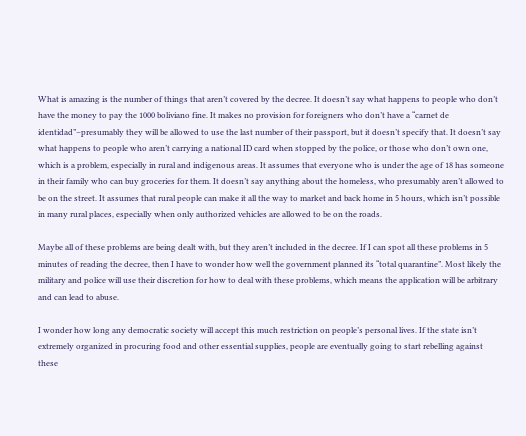What is amazing is the number of things that aren’t covered by the decree. It doesn’t say what happens to people who don’t have the money to pay the 1000 boliviano fine. It makes no provision for foreigners who don’t have a “carnet de identidad”–presumably they will be allowed to use the last number of their passport, but it doesn’t specify that. It doesn’t say what happens to people who aren’t carrying a national ID card when stopped by the police, or those who don’t own one, which is a problem, especially in rural and indigenous areas. It assumes that everyone who is under the age of 18 has someone in their family who can buy groceries for them. It doesn’t say anything about the homeless, who presumably aren’t allowed to be on the street. It assumes that rural people can make it all the way to market and back home in 5 hours, which isn’t possible in many rural places, especially when only authorized vehicles are allowed to be on the roads.

Maybe all of these problems are being dealt with, but they aren’t included in the decree. If I can spot all these problems in 5 minutes of reading the decree, then I have to wonder how well the government planned its “total quarantine”. Most likely the military and police will use their discretion for how to deal with these problems, which means the application will be arbitrary and can lead to abuse.

I wonder how long any democratic society will accept this much restriction on people’s personal lives. If the state isn’t extremely organized in procuring food and other essential supplies, people are eventually going to start rebelling against these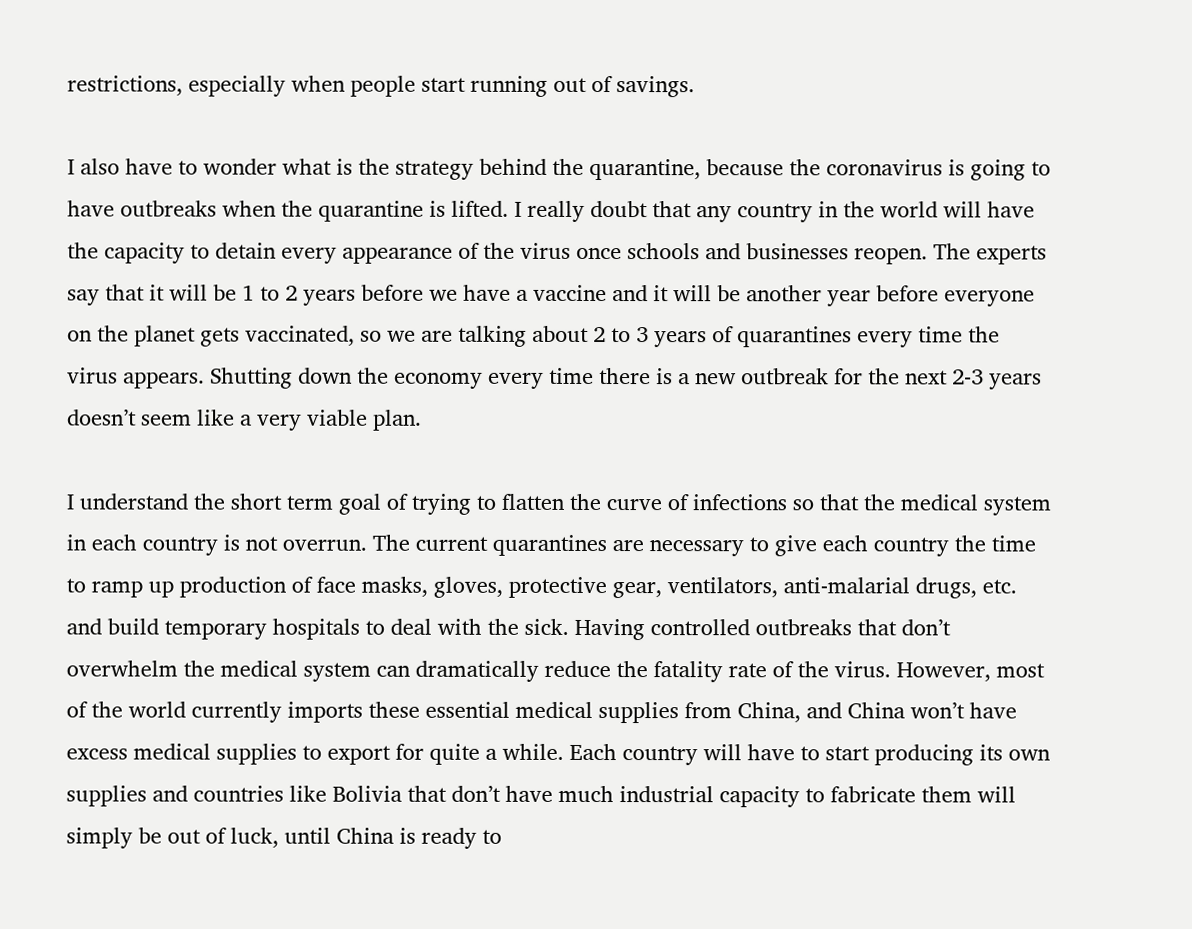restrictions, especially when people start running out of savings.

I also have to wonder what is the strategy behind the quarantine, because the coronavirus is going to have outbreaks when the quarantine is lifted. I really doubt that any country in the world will have the capacity to detain every appearance of the virus once schools and businesses reopen. The experts say that it will be 1 to 2 years before we have a vaccine and it will be another year before everyone on the planet gets vaccinated, so we are talking about 2 to 3 years of quarantines every time the virus appears. Shutting down the economy every time there is a new outbreak for the next 2-3 years doesn’t seem like a very viable plan.

I understand the short term goal of trying to flatten the curve of infections so that the medical system in each country is not overrun. The current quarantines are necessary to give each country the time to ramp up production of face masks, gloves, protective gear, ventilators, anti-malarial drugs, etc. and build temporary hospitals to deal with the sick. Having controlled outbreaks that don’t overwhelm the medical system can dramatically reduce the fatality rate of the virus. However, most of the world currently imports these essential medical supplies from China, and China won’t have excess medical supplies to export for quite a while. Each country will have to start producing its own supplies and countries like Bolivia that don’t have much industrial capacity to fabricate them will simply be out of luck, until China is ready to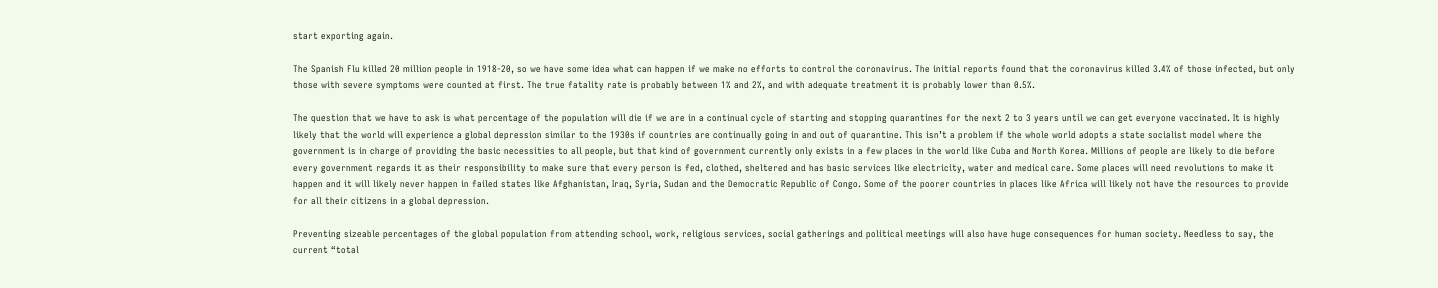start exporting again.

The Spanish Flu killed 20 million people in 1918-20, so we have some idea what can happen if we make no efforts to control the coronavirus. The initial reports found that the coronavirus killed 3.4% of those infected, but only those with severe symptoms were counted at first. The true fatality rate is probably between 1% and 2%, and with adequate treatment it is probably lower than 0.5%.

The question that we have to ask is what percentage of the population will die if we are in a continual cycle of starting and stopping quarantines for the next 2 to 3 years until we can get everyone vaccinated. It is highly likely that the world will experience a global depression similar to the 1930s if countries are continually going in and out of quarantine. This isn’t a problem if the whole world adopts a state socialist model where the government is in charge of providing the basic necessities to all people, but that kind of government currently only exists in a few places in the world like Cuba and North Korea. Millions of people are likely to die before every government regards it as their responsibility to make sure that every person is fed, clothed, sheltered and has basic services like electricity, water and medical care. Some places will need revolutions to make it happen and it will likely never happen in failed states like Afghanistan, Iraq, Syria, Sudan and the Democratic Republic of Congo. Some of the poorer countries in places like Africa will likely not have the resources to provide for all their citizens in a global depression.

Preventing sizeable percentages of the global population from attending school, work, religious services, social gatherings and political meetings will also have huge consequences for human society. Needless to say, the current “total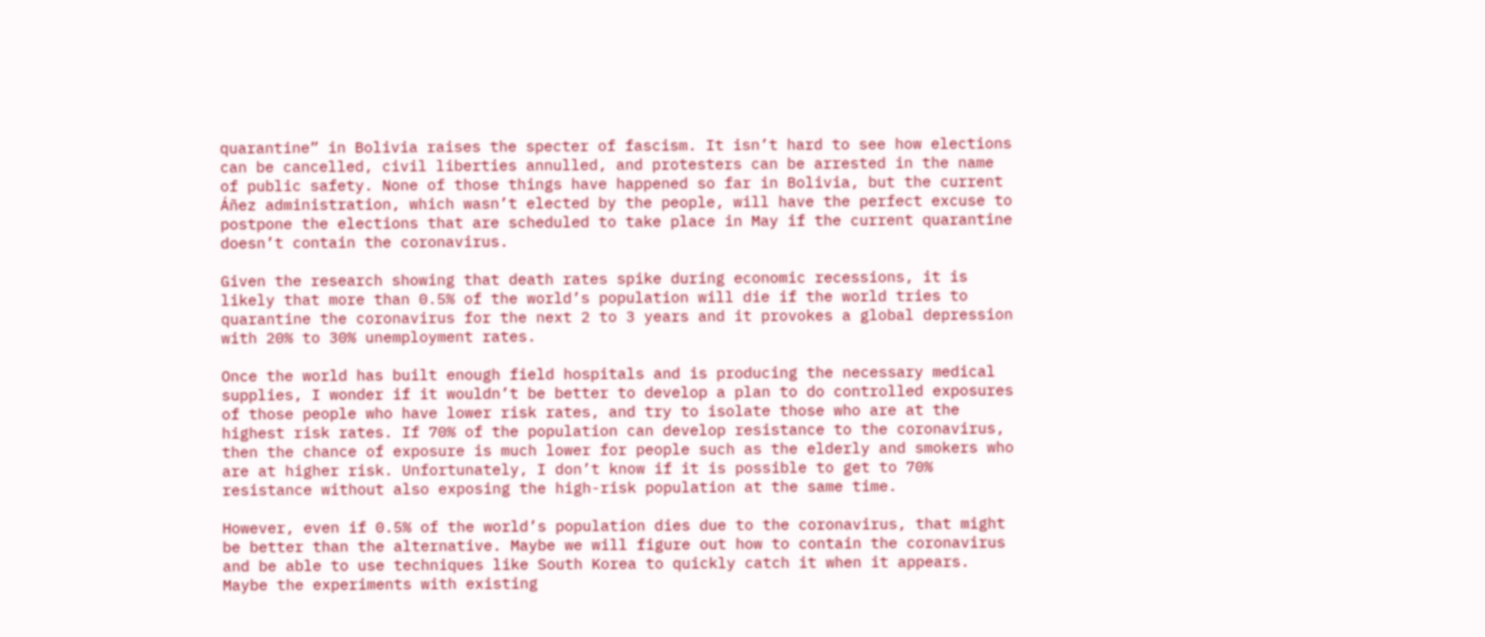quarantine” in Bolivia raises the specter of fascism. It isn’t hard to see how elections can be cancelled, civil liberties annulled, and protesters can be arrested in the name of public safety. None of those things have happened so far in Bolivia, but the current Áñez administration, which wasn’t elected by the people, will have the perfect excuse to postpone the elections that are scheduled to take place in May if the current quarantine doesn’t contain the coronavirus.

Given the research showing that death rates spike during economic recessions, it is likely that more than 0.5% of the world’s population will die if the world tries to quarantine the coronavirus for the next 2 to 3 years and it provokes a global depression with 20% to 30% unemployment rates.

Once the world has built enough field hospitals and is producing the necessary medical supplies, I wonder if it wouldn’t be better to develop a plan to do controlled exposures of those people who have lower risk rates, and try to isolate those who are at the highest risk rates. If 70% of the population can develop resistance to the coronavirus, then the chance of exposure is much lower for people such as the elderly and smokers who are at higher risk. Unfortunately, I don’t know if it is possible to get to 70% resistance without also exposing the high-risk population at the same time.

However, even if 0.5% of the world’s population dies due to the coronavirus, that might be better than the alternative. Maybe we will figure out how to contain the coronavirus and be able to use techniques like South Korea to quickly catch it when it appears. Maybe the experiments with existing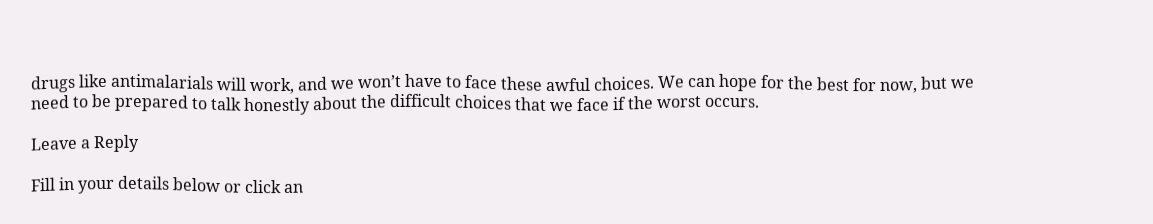drugs like antimalarials will work, and we won’t have to face these awful choices. We can hope for the best for now, but we need to be prepared to talk honestly about the difficult choices that we face if the worst occurs.

Leave a Reply

Fill in your details below or click an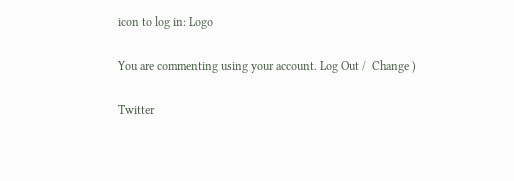icon to log in: Logo

You are commenting using your account. Log Out /  Change )

Twitter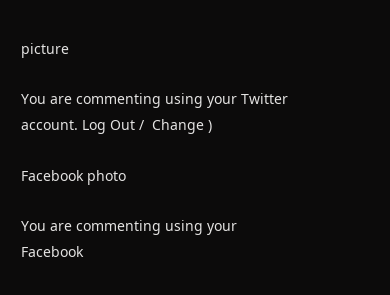picture

You are commenting using your Twitter account. Log Out /  Change )

Facebook photo

You are commenting using your Facebook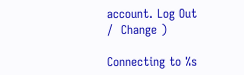account. Log Out /  Change )

Connecting to %s